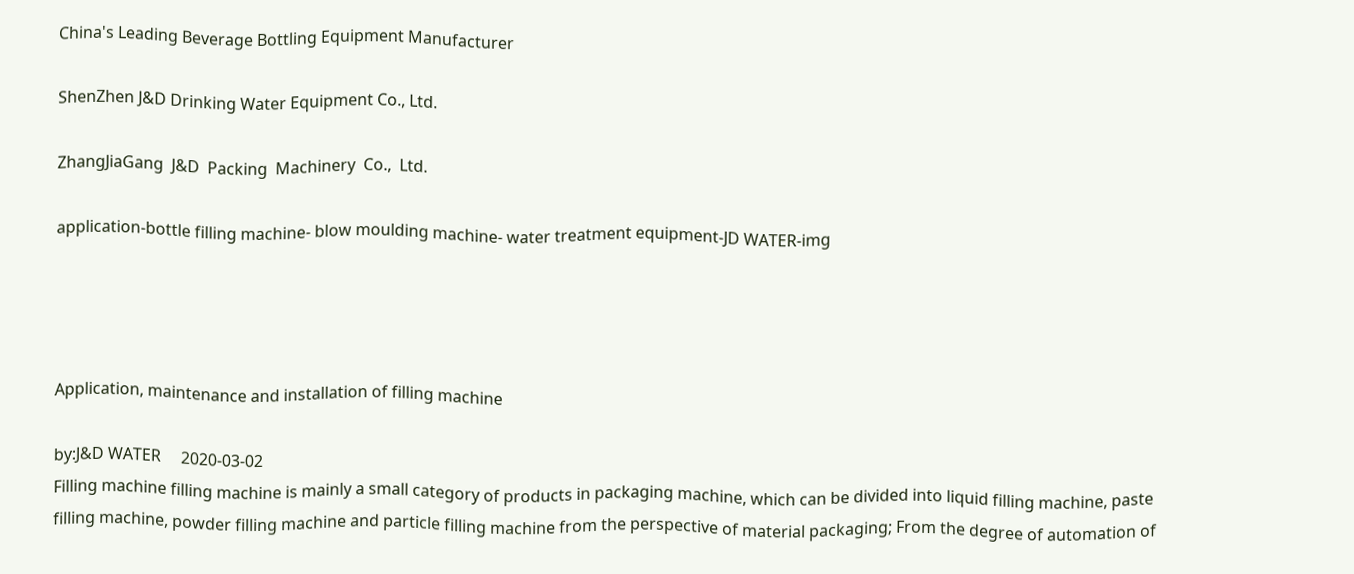China's Leading Beverage Bottling Equipment Manufacturer

ShenZhen J&D Drinking Water Equipment Co., Ltd.

ZhangJiaGang  J&D  Packing  Machinery  Co.,  Ltd.

application-bottle filling machine- blow moulding machine- water treatment equipment-JD WATER-img




Application, maintenance and installation of filling machine

by:J&D WATER     2020-03-02
Filling machine filling machine is mainly a small category of products in packaging machine, which can be divided into liquid filling machine, paste filling machine, powder filling machine and particle filling machine from the perspective of material packaging; From the degree of automation of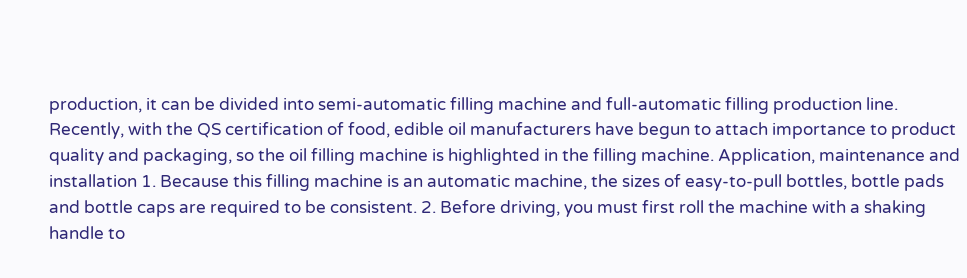production, it can be divided into semi-automatic filling machine and full-automatic filling production line. Recently, with the QS certification of food, edible oil manufacturers have begun to attach importance to product quality and packaging, so the oil filling machine is highlighted in the filling machine. Application, maintenance and installation 1. Because this filling machine is an automatic machine, the sizes of easy-to-pull bottles, bottle pads and bottle caps are required to be consistent. 2. Before driving, you must first roll the machine with a shaking handle to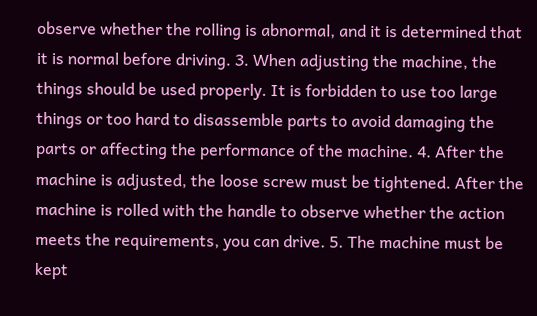observe whether the rolling is abnormal, and it is determined that it is normal before driving. 3. When adjusting the machine, the things should be used properly. It is forbidden to use too large things or too hard to disassemble parts to avoid damaging the parts or affecting the performance of the machine. 4. After the machine is adjusted, the loose screw must be tightened. After the machine is rolled with the handle to observe whether the action meets the requirements, you can drive. 5. The machine must be kept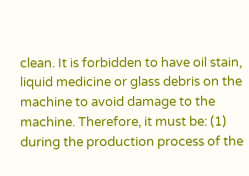clean. It is forbidden to have oil stain, liquid medicine or glass debris on the machine to avoid damage to the machine. Therefore, it must be: (1) during the production process of the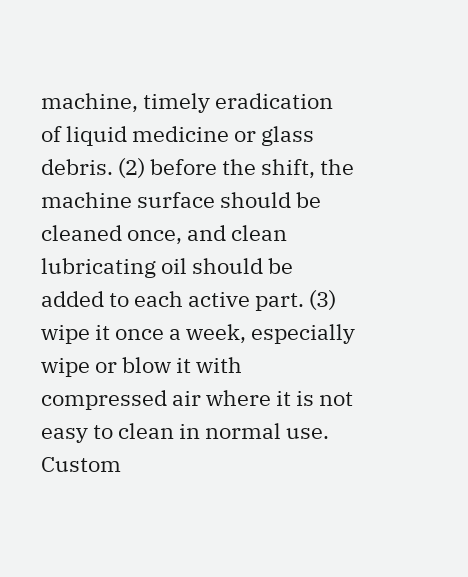machine, timely eradication of liquid medicine or glass debris. (2) before the shift, the machine surface should be cleaned once, and clean lubricating oil should be added to each active part. (3) wipe it once a week, especially wipe or blow it with compressed air where it is not easy to clean in normal use.
Custom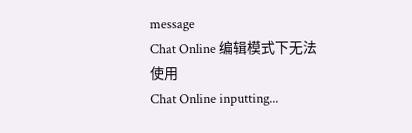message
Chat Online 编辑模式下无法使用
Chat Online inputting...